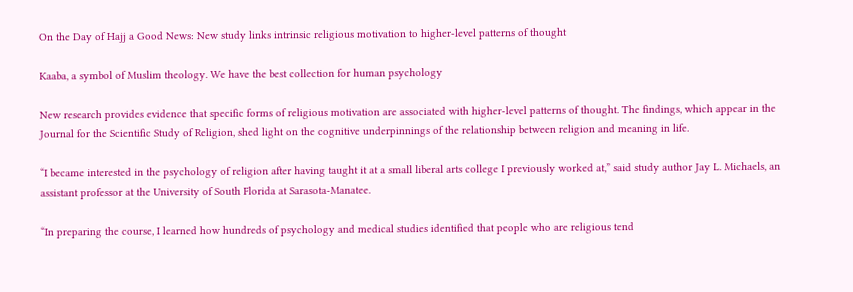On the Day of Hajj a Good News: New study links intrinsic religious motivation to higher-level patterns of thought

Kaaba, a symbol of Muslim theology. We have the best collection for human psychology

New research provides evidence that specific forms of religious motivation are associated with higher-level patterns of thought. The findings, which appear in the Journal for the Scientific Study of Religion, shed light on the cognitive underpinnings of the relationship between religion and meaning in life.

“I became interested in the psychology of religion after having taught it at a small liberal arts college I previously worked at,” said study author Jay L. Michaels, an assistant professor at the University of South Florida at Sarasota-Manatee.

“In preparing the course, I learned how hundreds of psychology and medical studies identified that people who are religious tend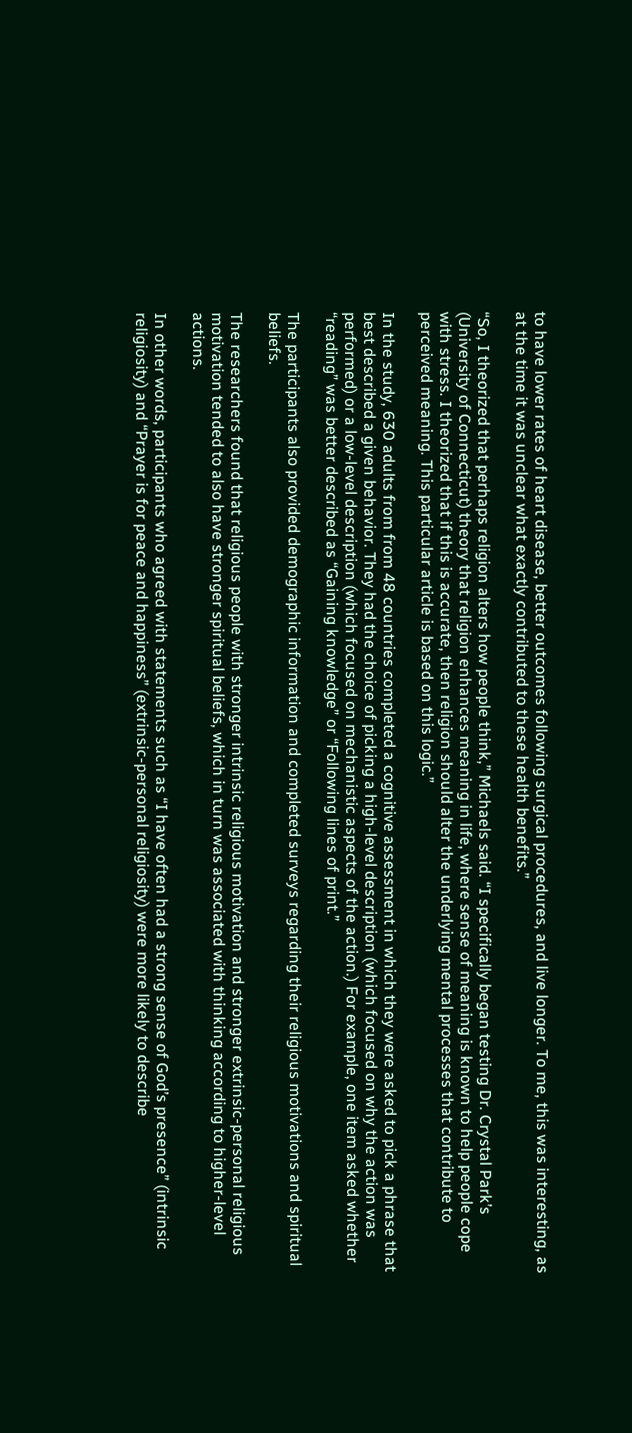to have lower rates of heart disease, better outcomes following surgical procedures, and live longer. To me, this was interesting, as at the time it was unclear what exactly contributed to these health benefits.”

“So, I theorized that perhaps religion alters how people think,” Michaels said. “I specifically began testing Dr. Crystal Park’s (University of Connecticut) theory that religion enhances meaning in life, where sense of meaning is known to help people cope with stress. I theorized that if this is accurate, then religion should alter the underlying mental processes that contribute to perceived meaning. This particular article is based on this logic.”

In the study, 630 adults from from 48 countries completed a cognitive assessment in which they were asked to pick a phrase that best described a given behavior. They had the choice of picking a high-level description (which focused on why the action was performed) or a low-level description (which focused on mechanistic aspects of the action.) For example, one item asked whether “reading” was better described as “Gaining knowledge” or “Following lines of print.”

The participants also provided demographic information and completed surveys regarding their religious motivations and spiritual beliefs.

The researchers found that religious people with stronger intrinsic religious motivation and stronger extrinsic-personal religious motivation tended to also have stronger spiritual beliefs, which in turn was associated with thinking according to higher-level actions.

In other words, participants who agreed with statements such as “I have often had a strong sense of God’s presence” (intrinsic religiosity) and “Prayer is for peace and happiness” (extrinsic-personal religiosity) were more likely to describe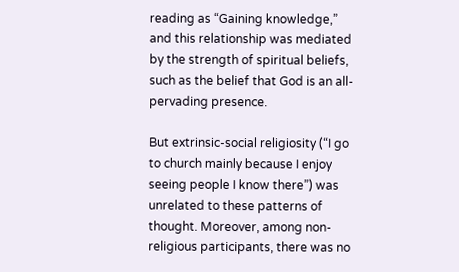reading as “Gaining knowledge,” and this relationship was mediated by the strength of spiritual beliefs, such as the belief that God is an all-pervading presence.

But extrinsic-social religiosity (“I go to church mainly because I enjoy seeing people I know there”) was unrelated to these patterns of thought. Moreover, among non-religious participants, there was no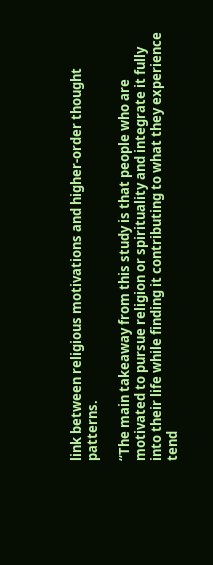link between religious motivations and higher-order thought patterns.

“The main takeaway from this study is that people who are motivated to pursue religion or spirituality and integrate it fully into their life while finding it contributing to what they experience tend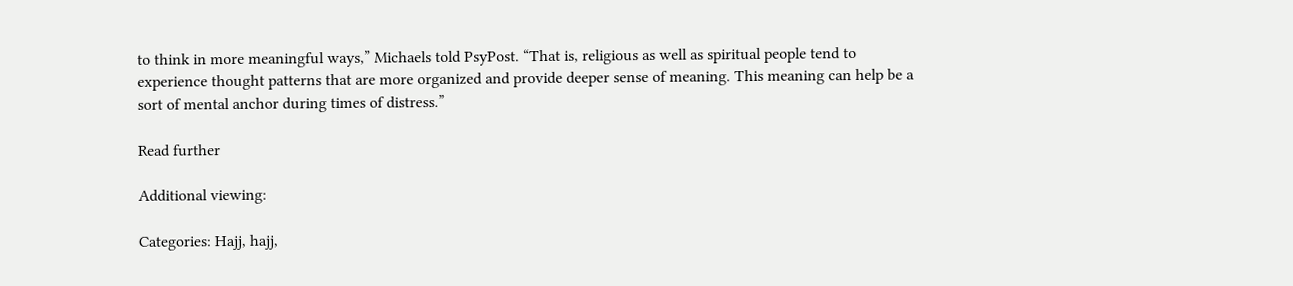to think in more meaningful ways,” Michaels told PsyPost. “That is, religious as well as spiritual people tend to experience thought patterns that are more organized and provide deeper sense of meaning. This meaning can help be a sort of mental anchor during times of distress.”

Read further

Additional viewing:

Categories: Hajj, hajj,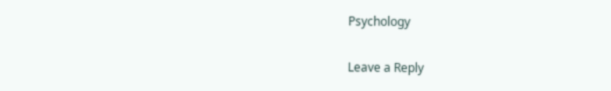Psychology

Leave a Reply